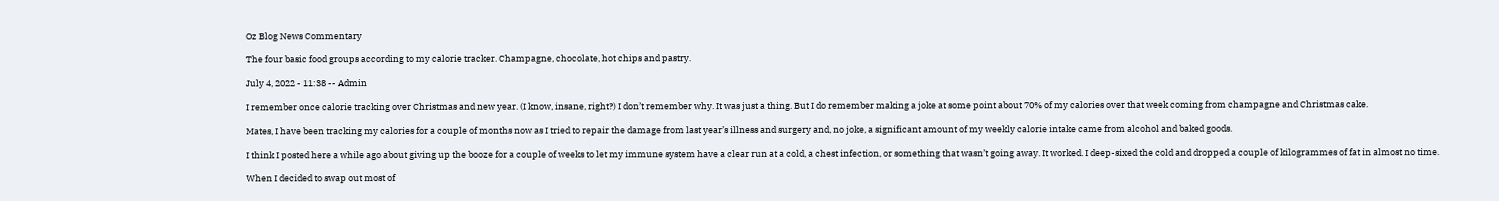Oz Blog News Commentary

The four basic food groups according to my calorie tracker. Champagne, chocolate, hot chips and pastry.

July 4, 2022 - 11:38 -- Admin

I remember once calorie tracking over Christmas and new year. (I know, insane, right?) I don’t remember why. It was just a thing. But I do remember making a joke at some point about 70% of my calories over that week coming from champagne and Christmas cake.

Mates, I have been tracking my calories for a couple of months now as I tried to repair the damage from last year’s illness and surgery and, no joke, a significant amount of my weekly calorie intake came from alcohol and baked goods.

I think I posted here a while ago about giving up the booze for a couple of weeks to let my immune system have a clear run at a cold, a chest infection, or something that wasn’t going away. It worked. I deep-sixed the cold and dropped a couple of kilogrammes of fat in almost no time.

When I decided to swap out most of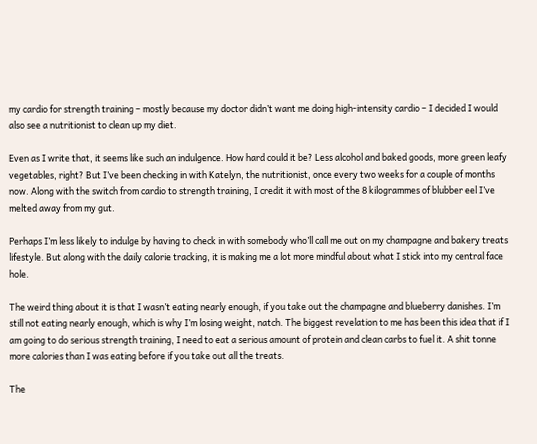my cardio for strength training – mostly because my doctor didn’t want me doing high-intensity cardio – I decided I would also see a nutritionist to clean up my diet.

Even as I write that, it seems like such an indulgence. How hard could it be? Less alcohol and baked goods, more green leafy vegetables, right? But I’ve been checking in with Katelyn, the nutritionist, once every two weeks for a couple of months now. Along with the switch from cardio to strength training, I credit it with most of the 8 kilogrammes of blubber eel I’ve melted away from my gut.

Perhaps I’m less likely to indulge by having to check in with somebody who’ll call me out on my champagne and bakery treats lifestyle. But along with the daily calorie tracking, it is making me a lot more mindful about what I stick into my central face hole.

The weird thing about it is that I wasn’t eating nearly enough, if you take out the champagne and blueberry danishes. I’m still not eating nearly enough, which is why I’m losing weight, natch. The biggest revelation to me has been this idea that if I am going to do serious strength training, I need to eat a serious amount of protein and clean carbs to fuel it. A shit tonne more calories than I was eating before if you take out all the treats.

The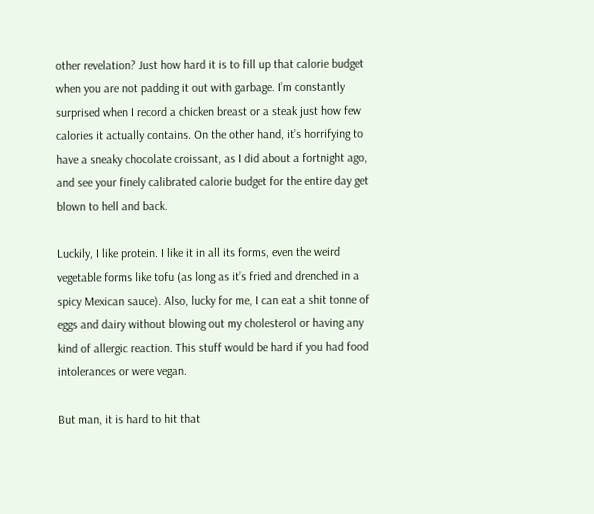other revelation? Just how hard it is to fill up that calorie budget when you are not padding it out with garbage. I’m constantly surprised when I record a chicken breast or a steak just how few calories it actually contains. On the other hand, it’s horrifying to have a sneaky chocolate croissant, as I did about a fortnight ago, and see your finely calibrated calorie budget for the entire day get blown to hell and back.

Luckily, I like protein. I like it in all its forms, even the weird vegetable forms like tofu (as long as it’s fried and drenched in a spicy Mexican sauce). Also, lucky for me, I can eat a shit tonne of eggs and dairy without blowing out my cholesterol or having any kind of allergic reaction. This stuff would be hard if you had food intolerances or were vegan.

But man, it is hard to hit that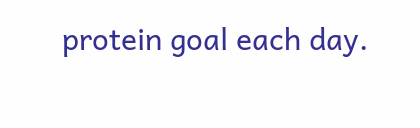protein goal each day.